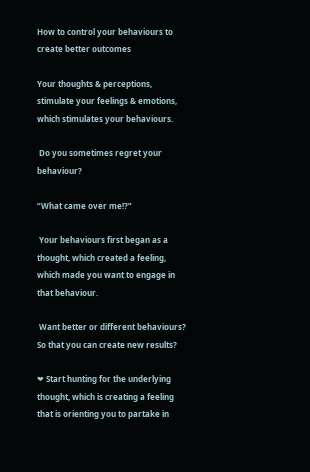How to control your behaviours to create better outcomes

Your thoughts & perceptions, stimulate your feelings & emotions, which stimulates your behaviours.

 Do you sometimes regret your behaviour?

“What came over me!?”

 Your behaviours first began as a thought, which created a feeling, which made you want to engage in that behaviour.

 Want better or different behaviours? So that you can create new results?

❤ Start hunting for the underlying thought, which is creating a feeling that is orienting you to partake in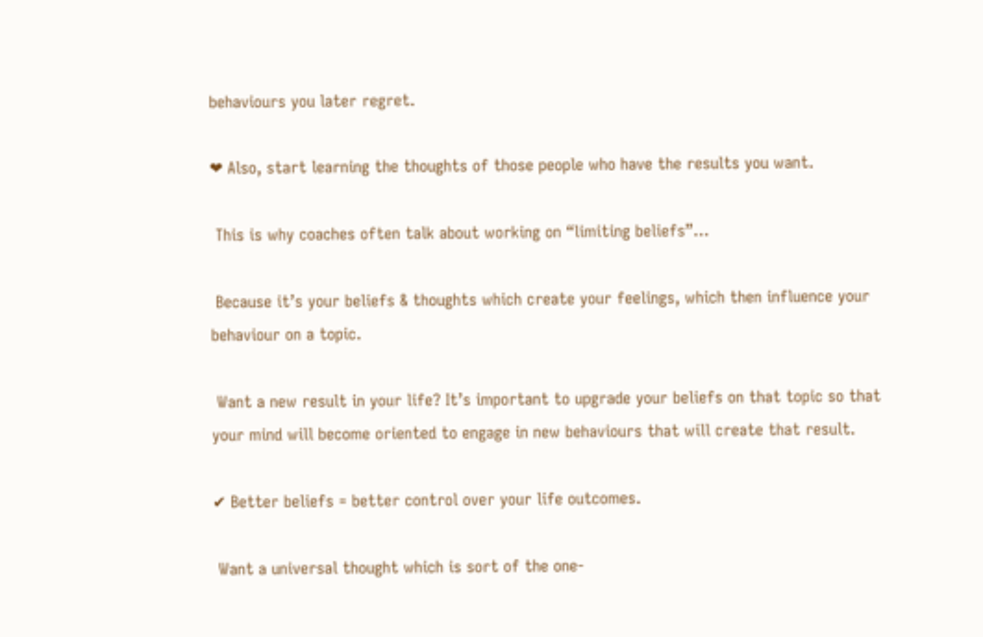behaviours you later regret.

❤ Also, start learning the thoughts of those people who have the results you want.

 This is why coaches often talk about working on “limiting beliefs”…

 Because it’s your beliefs & thoughts which create your feelings, which then influence your behaviour on a topic.

 Want a new result in your life? It’s important to upgrade your beliefs on that topic so that your mind will become oriented to engage in new behaviours that will create that result.

✔ Better beliefs = better control over your life outcomes.

 Want a universal thought which is sort of the one-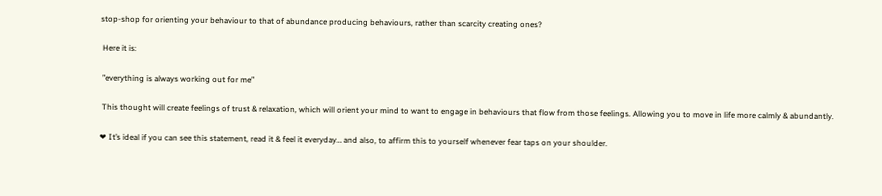stop-shop for orienting your behaviour to that of abundance producing behaviours, rather than scarcity creating ones?

 Here it is:

 ”everything is always working out for me”

 This thought will create feelings of trust & relaxation, which will orient your mind to want to engage in behaviours that flow from those feelings. Allowing you to move in life more calmly & abundantly.

❤ It’s ideal if you can see this statement, read it & feel it everyday… and also, to affirm this to yourself whenever fear taps on your shoulder.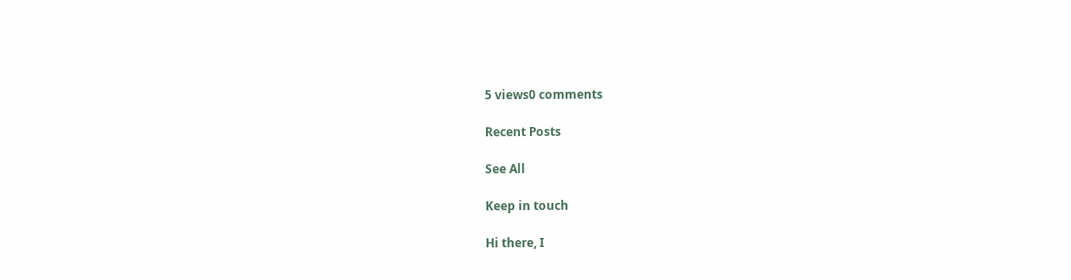5 views0 comments

Recent Posts

See All

Keep in touch

Hi there, I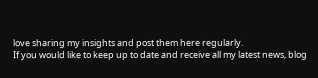love sharing my insights and post them here regularly.
If you would like to keep up to date and receive all my latest news, blog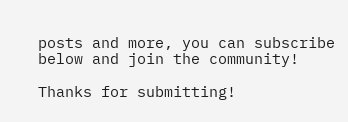posts and more, you can subscribe below and join the community!

Thanks for submitting!